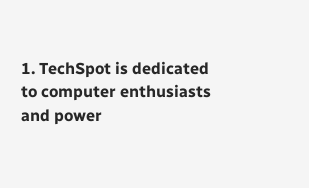1. TechSpot is dedicated to computer enthusiasts and power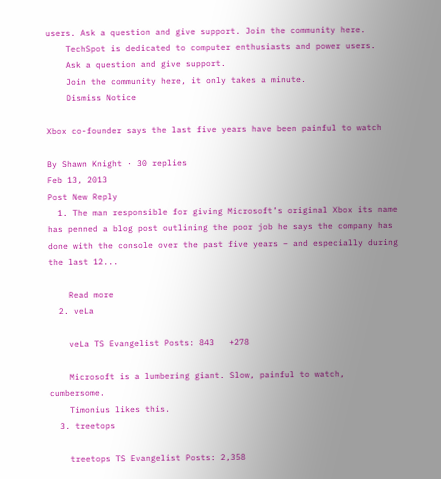users. Ask a question and give support. Join the community here.
    TechSpot is dedicated to computer enthusiasts and power users.
    Ask a question and give support.
    Join the community here, it only takes a minute.
    Dismiss Notice

Xbox co-founder says the last five years have been painful to watch

By Shawn Knight · 30 replies
Feb 13, 2013
Post New Reply
  1. The man responsible for giving Microsoft’s original Xbox its name has penned a blog post outlining the poor job he says the company has done with the console over the past five years – and especially during the last 12...

    Read more
  2. veLa

    veLa TS Evangelist Posts: 843   +278

    Microsoft is a lumbering giant. Slow, painful to watch, cumbersome.
    Timonius likes this.
  3. treetops

    treetops TS Evangelist Posts: 2,358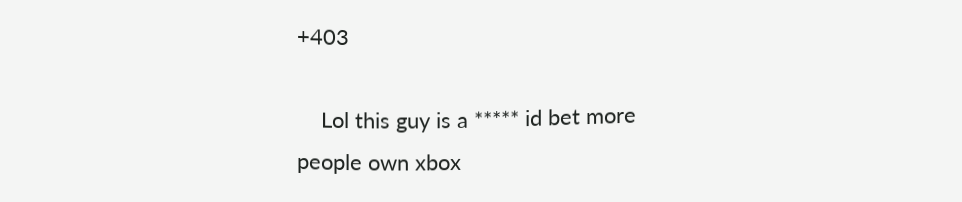+403

    Lol this guy is a ***** id bet more people own xbox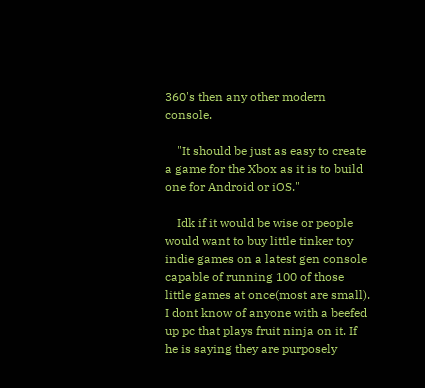360's then any other modern console.

    "It should be just as easy to create a game for the Xbox as it is to build one for Android or iOS."

    Idk if it would be wise or people would want to buy little tinker toy indie games on a latest gen console capable of running 100 of those little games at once(most are small). I dont know of anyone with a beefed up pc that plays fruit ninja on it. If he is saying they are purposely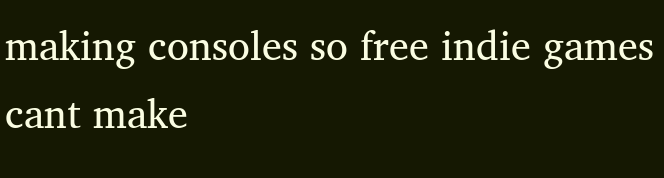making consoles so free indie games cant make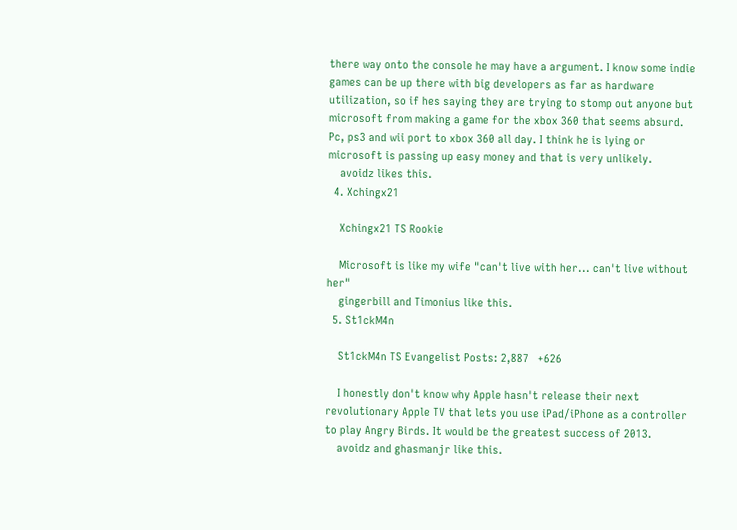there way onto the console he may have a argument. I know some indie games can be up there with big developers as far as hardware utilization, so if hes saying they are trying to stomp out anyone but microsoft from making a game for the xbox 360 that seems absurd. Pc, ps3 and wii port to xbox 360 all day. I think he is lying or microsoft is passing up easy money and that is very unlikely.
    avoidz likes this.
  4. Xchingx21

    Xchingx21 TS Rookie

    Microsoft is like my wife "can't live with her... can't live without her"
    gingerbill and Timonius like this.
  5. St1ckM4n

    St1ckM4n TS Evangelist Posts: 2,887   +626

    I honestly don't know why Apple hasn't release their next revolutionary Apple TV that lets you use iPad/iPhone as a controller to play Angry Birds. It would be the greatest success of 2013.
    avoidz and ghasmanjr like this.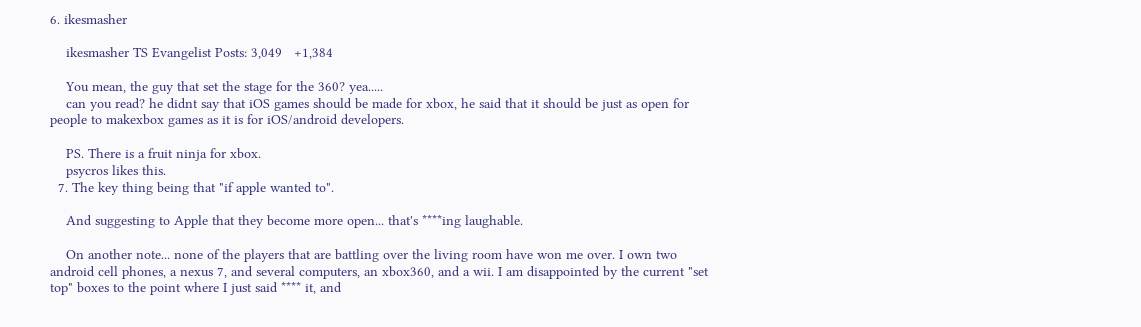6. ikesmasher

    ikesmasher TS Evangelist Posts: 3,049   +1,384

    You mean, the guy that set the stage for the 360? yea.....
    can you read? he didnt say that iOS games should be made for xbox, he said that it should be just as open for people to makexbox games as it is for iOS/android developers.

    PS. There is a fruit ninja for xbox.
    psycros likes this.
  7. The key thing being that "if apple wanted to".

    And suggesting to Apple that they become more open... that's ****ing laughable.

    On another note... none of the players that are battling over the living room have won me over. I own two android cell phones, a nexus 7, and several computers, an xbox360, and a wii. I am disappointed by the current "set top" boxes to the point where I just said **** it, and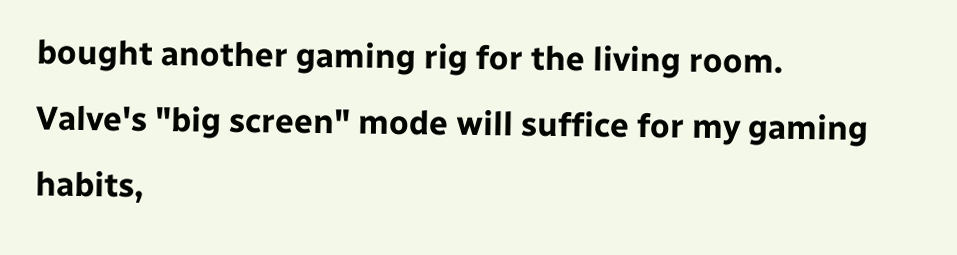bought another gaming rig for the living room. Valve's "big screen" mode will suffice for my gaming habits,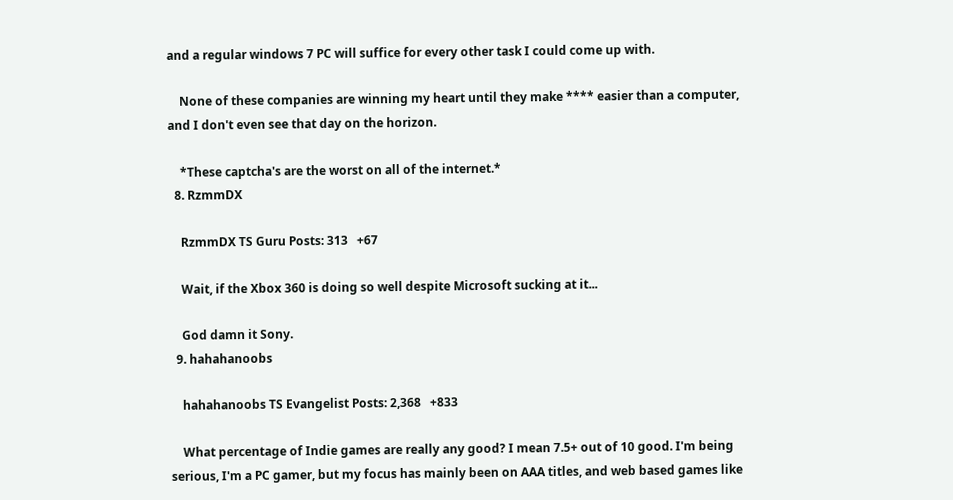and a regular windows 7 PC will suffice for every other task I could come up with.

    None of these companies are winning my heart until they make **** easier than a computer, and I don't even see that day on the horizon.

    *These captcha's are the worst on all of the internet.*
  8. RzmmDX

    RzmmDX TS Guru Posts: 313   +67

    Wait, if the Xbox 360 is doing so well despite Microsoft sucking at it...

    God damn it Sony.
  9. hahahanoobs

    hahahanoobs TS Evangelist Posts: 2,368   +833

    What percentage of Indie games are really any good? I mean 7.5+ out of 10 good. I'm being serious, I'm a PC gamer, but my focus has mainly been on AAA titles, and web based games like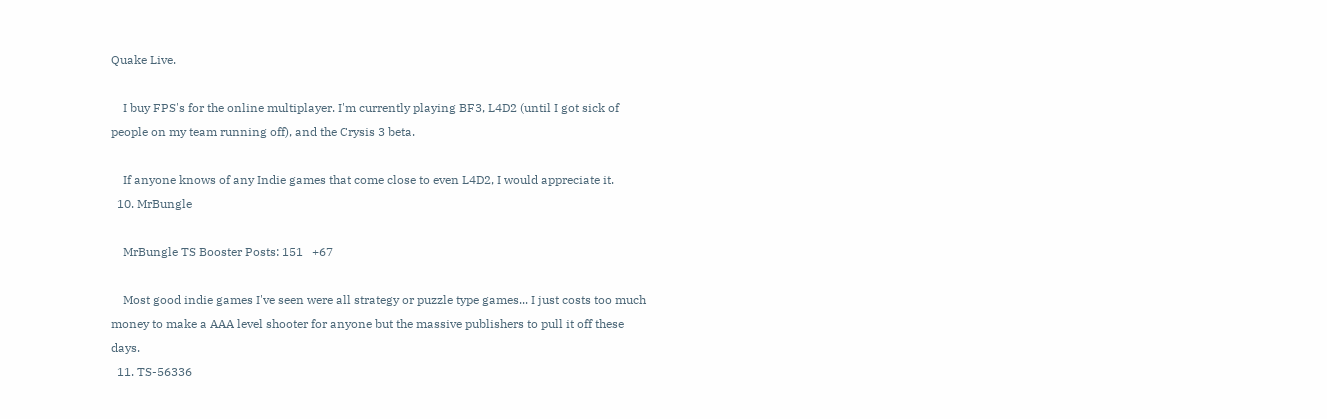Quake Live.

    I buy FPS's for the online multiplayer. I'm currently playing BF3, L4D2 (until I got sick of people on my team running off), and the Crysis 3 beta.

    If anyone knows of any Indie games that come close to even L4D2, I would appreciate it.
  10. MrBungle

    MrBungle TS Booster Posts: 151   +67

    Most good indie games I've seen were all strategy or puzzle type games... I just costs too much money to make a AAA level shooter for anyone but the massive publishers to pull it off these days.
  11. TS-56336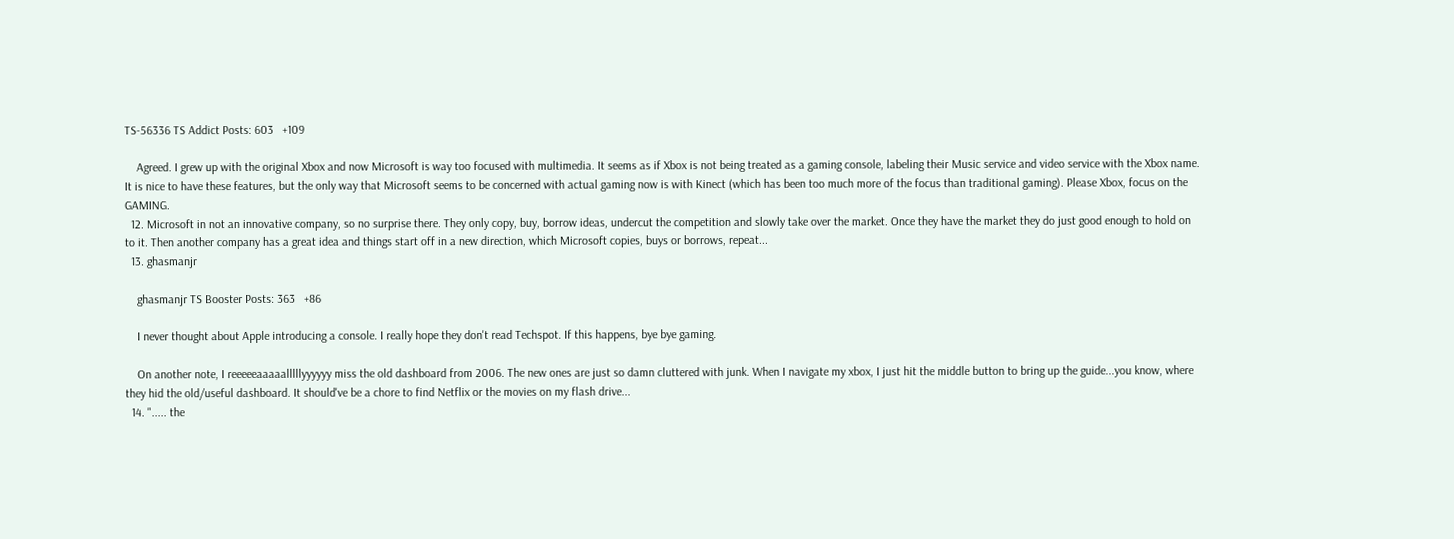TS-56336 TS Addict Posts: 603   +109

    Agreed. I grew up with the original Xbox and now Microsoft is way too focused with multimedia. It seems as if Xbox is not being treated as a gaming console, labeling their Music service and video service with the Xbox name. It is nice to have these features, but the only way that Microsoft seems to be concerned with actual gaming now is with Kinect (which has been too much more of the focus than traditional gaming). Please Xbox, focus on the GAMING.
  12. Microsoft in not an innovative company, so no surprise there. They only copy, buy, borrow ideas, undercut the competition and slowly take over the market. Once they have the market they do just good enough to hold on to it. Then another company has a great idea and things start off in a new direction, which Microsoft copies, buys or borrows, repeat...
  13. ghasmanjr

    ghasmanjr TS Booster Posts: 363   +86

    I never thought about Apple introducing a console. I really hope they don't read Techspot. If this happens, bye bye gaming.

    On another note, I reeeeeaaaaalllllyyyyyy miss the old dashboard from 2006. The new ones are just so damn cluttered with junk. When I navigate my xbox, I just hit the middle button to bring up the guide...you know, where they hid the old/useful dashboard. It should've be a chore to find Netflix or the movies on my flash drive...
  14. "..... the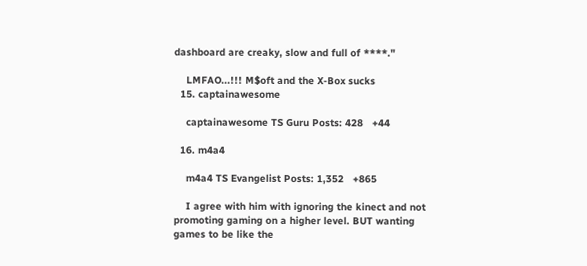dashboard are creaky, slow and full of ****."

    LMFAO...!!! M$oft and the X-Box sucks
  15. captainawesome

    captainawesome TS Guru Posts: 428   +44

  16. m4a4

    m4a4 TS Evangelist Posts: 1,352   +865

    I agree with him with ignoring the kinect and not promoting gaming on a higher level. BUT wanting games to be like the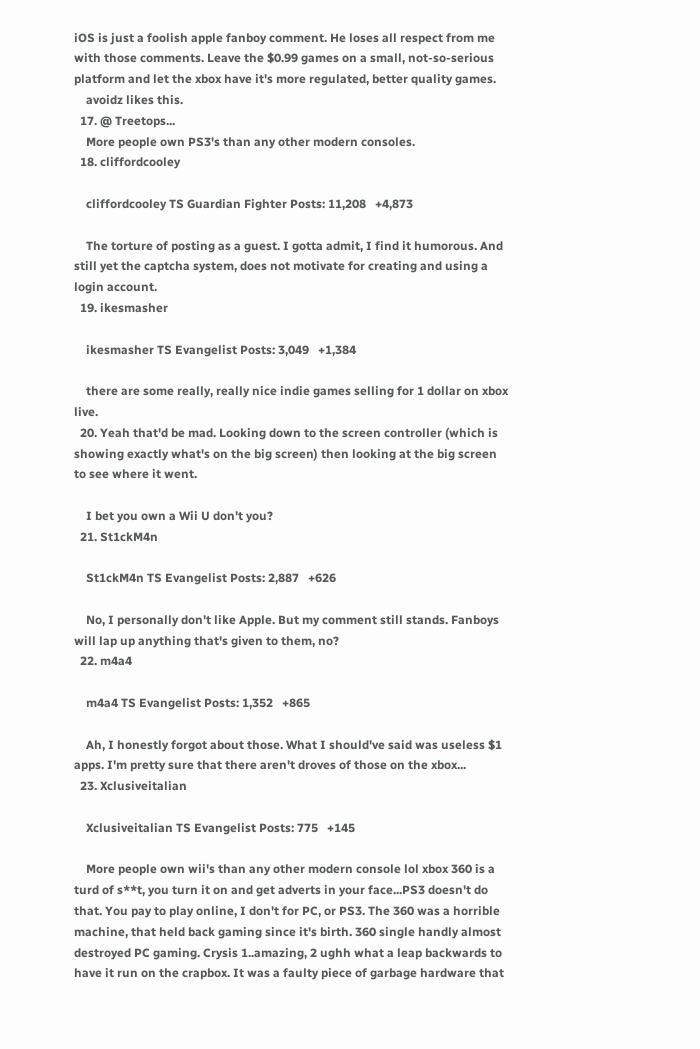iOS is just a foolish apple fanboy comment. He loses all respect from me with those comments. Leave the $0.99 games on a small, not-so-serious platform and let the xbox have it's more regulated, better quality games.
    avoidz likes this.
  17. @ Treetops...
    More people own PS3's than any other modern consoles.
  18. cliffordcooley

    cliffordcooley TS Guardian Fighter Posts: 11,208   +4,873

    The torture of posting as a guest. I gotta admit, I find it humorous. And still yet the captcha system, does not motivate for creating and using a login account.
  19. ikesmasher

    ikesmasher TS Evangelist Posts: 3,049   +1,384

    there are some really, really nice indie games selling for 1 dollar on xbox live.
  20. Yeah that'd be mad. Looking down to the screen controller (which is showing exactly what's on the big screen) then looking at the big screen to see where it went.

    I bet you own a Wii U don't you?
  21. St1ckM4n

    St1ckM4n TS Evangelist Posts: 2,887   +626

    No, I personally don't like Apple. But my comment still stands. Fanboys will lap up anything that's given to them, no?
  22. m4a4

    m4a4 TS Evangelist Posts: 1,352   +865

    Ah, I honestly forgot about those. What I should've said was useless $1 apps. I'm pretty sure that there aren't droves of those on the xbox...
  23. Xclusiveitalian

    Xclusiveitalian TS Evangelist Posts: 775   +145

    More people own wii's than any other modern console lol xbox 360 is a turd of s**t, you turn it on and get adverts in your face...PS3 doesn't do that. You pay to play online, I don't for PC, or PS3. The 360 was a horrible machine, that held back gaming since it's birth. 360 single handly almost destroyed PC gaming. Crysis 1..amazing, 2 ughh what a leap backwards to have it run on the crapbox. It was a faulty piece of garbage hardware that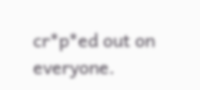cr*p*ed out on everyone.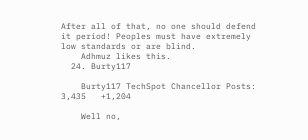After all of that, no one should defend it period! Peoples must have extremely low standards or are blind.
    Adhmuz likes this.
  24. Burty117

    Burty117 TechSpot Chancellor Posts: 3,435   +1,204

    Well no,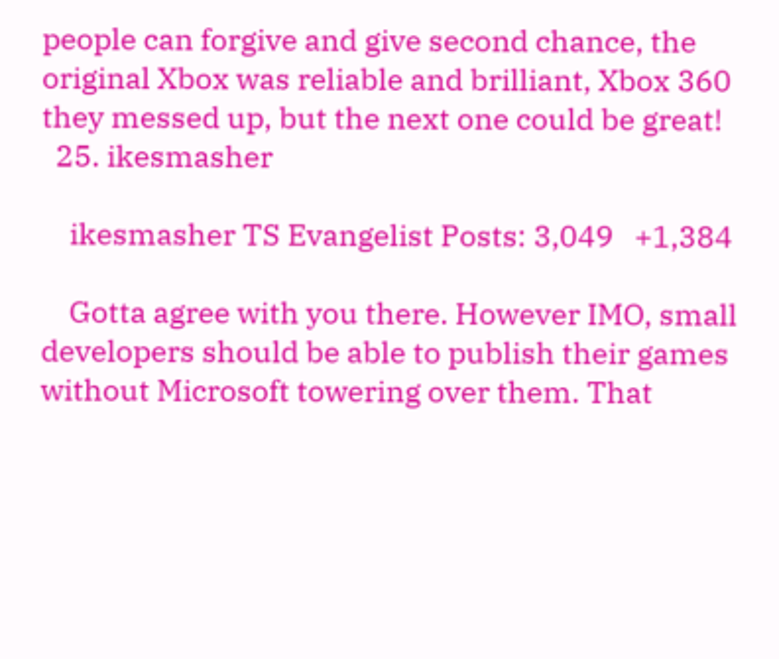people can forgive and give second chance, the original Xbox was reliable and brilliant, Xbox 360 they messed up, but the next one could be great!
  25. ikesmasher

    ikesmasher TS Evangelist Posts: 3,049   +1,384

    Gotta agree with you there. However IMO, small developers should be able to publish their games without Microsoft towering over them. That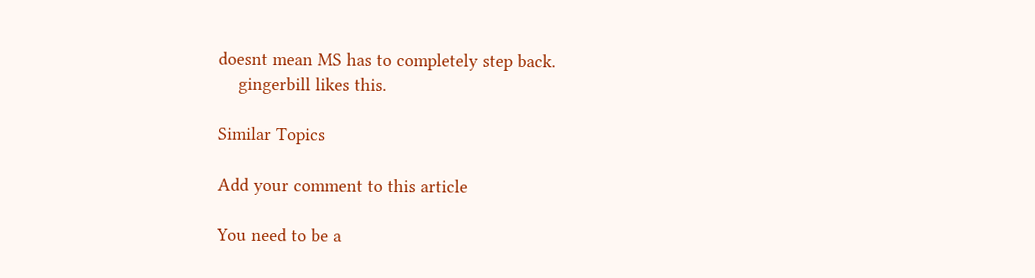doesnt mean MS has to completely step back.
    gingerbill likes this.

Similar Topics

Add your comment to this article

You need to be a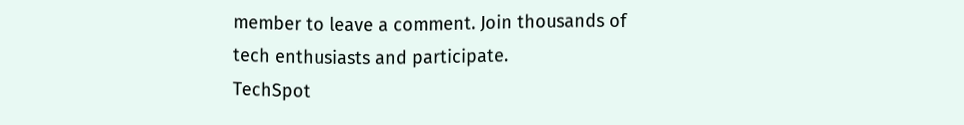member to leave a comment. Join thousands of tech enthusiasts and participate.
TechSpot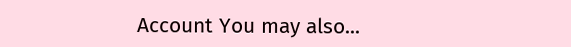Account You may also...